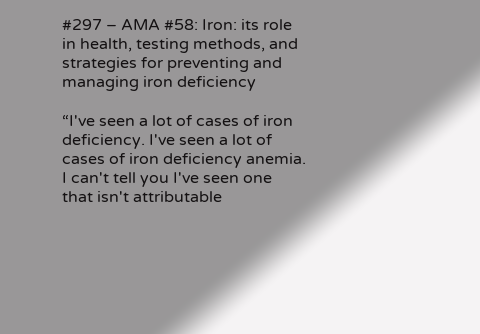#297 – AMA #58: Iron: its role in health, testing methods, and strategies for preventing and managing iron deficiency

“I've seen a lot of cases of iron deficiency. I've seen a lot of cases of iron deficiency anemia. I can't tell you I've seen one that isn't attributable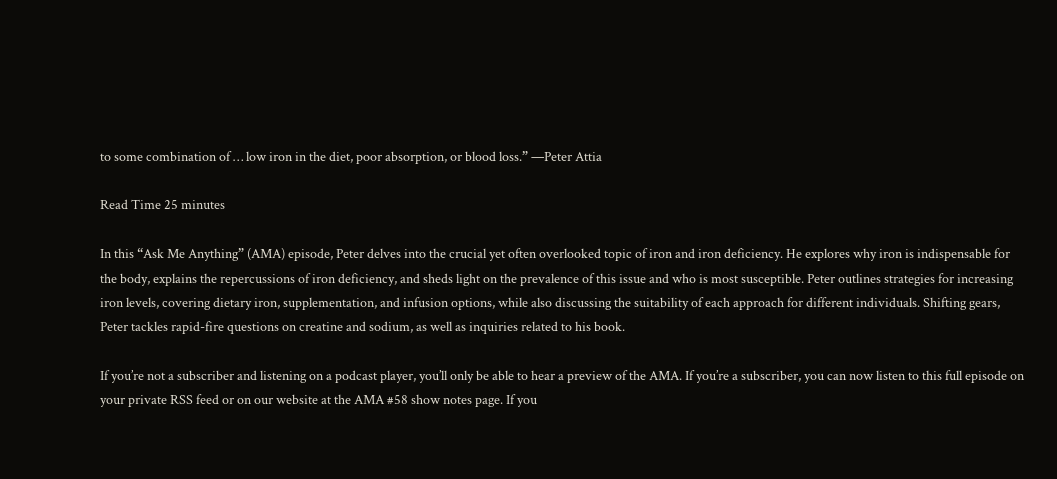to some combination of … low iron in the diet, poor absorption, or blood loss.” —Peter Attia

Read Time 25 minutes

In this “Ask Me Anything” (AMA) episode, Peter delves into the crucial yet often overlooked topic of iron and iron deficiency. He explores why iron is indispensable for the body, explains the repercussions of iron deficiency, and sheds light on the prevalence of this issue and who is most susceptible. Peter outlines strategies for increasing iron levels, covering dietary iron, supplementation, and infusion options, while also discussing the suitability of each approach for different individuals. Shifting gears, Peter tackles rapid-fire questions on creatine and sodium, as well as inquiries related to his book.

If you’re not a subscriber and listening on a podcast player, you’ll only be able to hear a preview of the AMA. If you’re a subscriber, you can now listen to this full episode on your private RSS feed or on our website at the AMA #58 show notes page. If you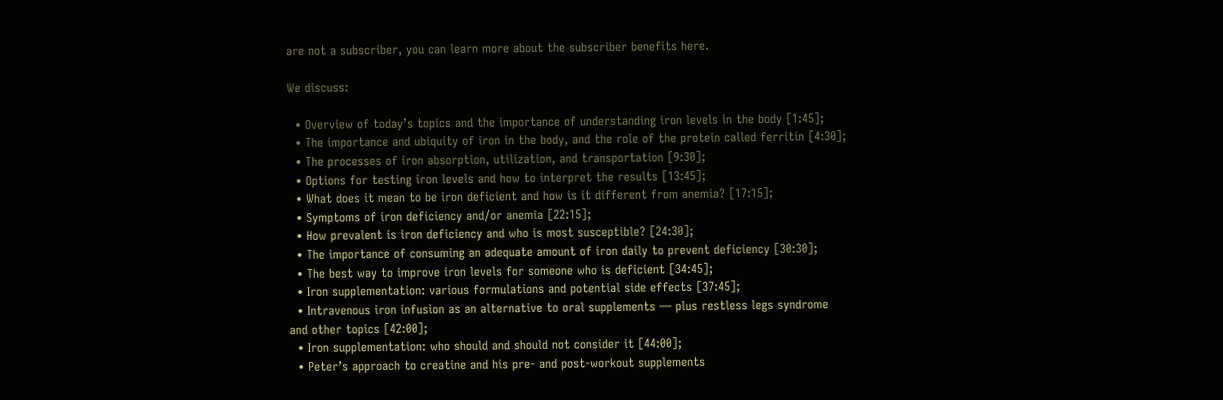are not a subscriber, you can learn more about the subscriber benefits here.

We discuss:

  • Overview of today’s topics and the importance of understanding iron levels in the body [1:45];
  • The importance and ubiquity of iron in the body, and the role of the protein called ferritin [4:30];
  • The processes of iron absorption, utilization, and transportation [9:30];
  • Options for testing iron levels and how to interpret the results [13:45];
  • What does it mean to be iron deficient and how is it different from anemia? [17:15];
  • Symptoms of iron deficiency and/or anemia [22:15];
  • How prevalent is iron deficiency and who is most susceptible? [24:30];
  • The importance of consuming an adequate amount of iron daily to prevent deficiency [30:30];
  • The best way to improve iron levels for someone who is deficient [34:45];
  • Iron supplementation: various formulations and potential side effects [37:45];
  • Intravenous iron infusion as an alternative to oral supplements — plus restless legs syndrome and other topics [42:00];
  • Iron supplementation: who should and should not consider it [44:00];
  • Peter’s approach to creatine and his pre- and post-workout supplements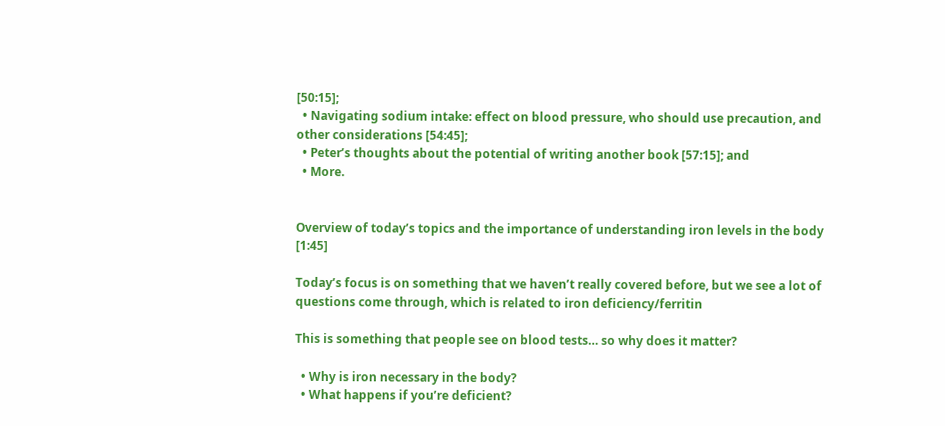[50:15];
  • Navigating sodium intake: effect on blood pressure, who should use precaution, and other considerations [54:45];
  • Peter’s thoughts about the potential of writing another book [57:15]; and
  • More.


Overview of today’s topics and the importance of understanding iron levels in the body [1:45]

Today’s focus is on something that we haven’t really covered before, but we see a lot of questions come through, which is related to iron deficiency/ferritin

This is something that people see on blood tests… so why does it matter?

  • Why is iron necessary in the body?
  • What happens if you’re deficient?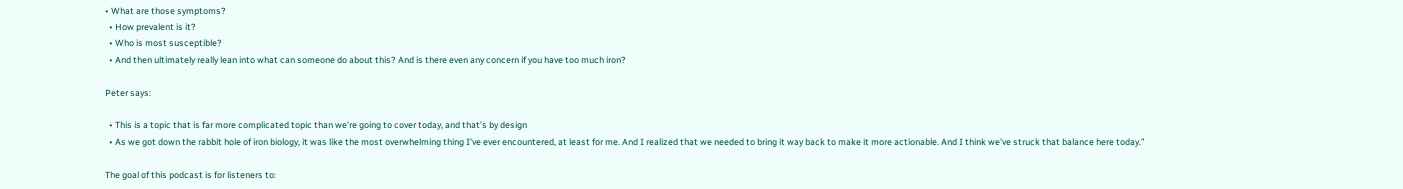• What are those symptoms?
  • How prevalent is it?
  • Who is most susceptible?
  • And then ultimately really lean into what can someone do about this? And is there even any concern if you have too much iron?

Peter says:

  • This is a topic that is far more complicated topic than we’re going to cover today, and that’s by design
  • As we got down the rabbit hole of iron biology, it was like the most overwhelming thing I’ve ever encountered, at least for me. And I realized that we needed to bring it way back to make it more actionable. And I think we’ve struck that balance here today.”

The goal of this podcast is for listeners to: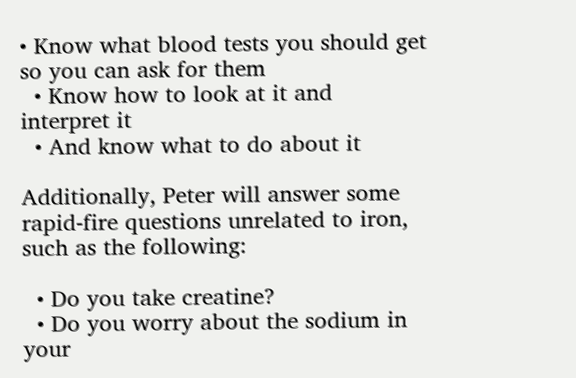• Know what blood tests you should get so you can ask for them
  • Know how to look at it and interpret it
  • And know what to do about it

Additionally, Peter will answer some rapid-fire questions unrelated to iron, such as the following:

  • Do you take creatine?
  • Do you worry about the sodium in your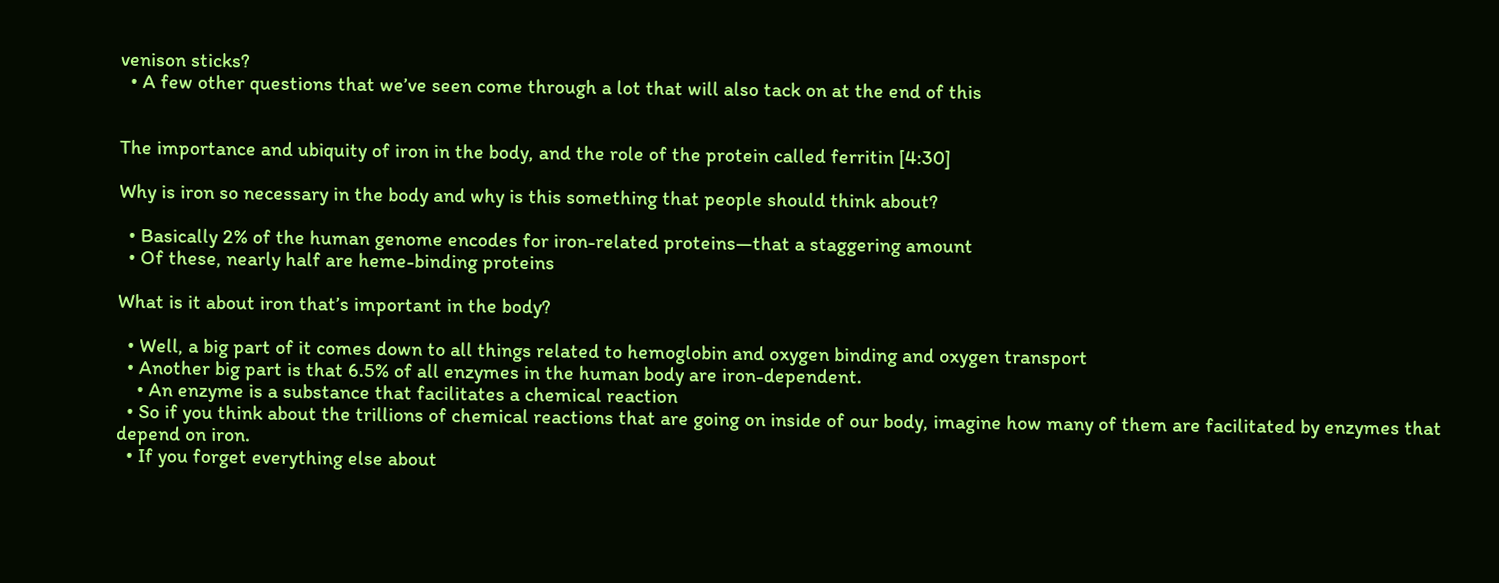venison sticks?
  • A few other questions that we’ve seen come through a lot that will also tack on at the end of this


The importance and ubiquity of iron in the body, and the role of the protein called ferritin [4:30]

Why is iron so necessary in the body and why is this something that people should think about?

  • Basically 2% of the human genome encodes for iron-related proteins—that a staggering amount
  • Of these, nearly half are heme-binding proteins

What is it about iron that’s important in the body?

  • Well, a big part of it comes down to all things related to hemoglobin and oxygen binding and oxygen transport
  • Another big part is that 6.5% of all enzymes in the human body are iron-dependent.
    • An enzyme is a substance that facilitates a chemical reaction
  • So if you think about the trillions of chemical reactions that are going on inside of our body, imagine how many of them are facilitated by enzymes that depend on iron.
  • If you forget everything else about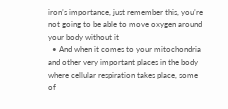iron’s importance, just remember this, you’re not going to be able to move oxygen around your body without it
  • And when it comes to your mitochondria and other very important places in the body where cellular respiration takes place, some of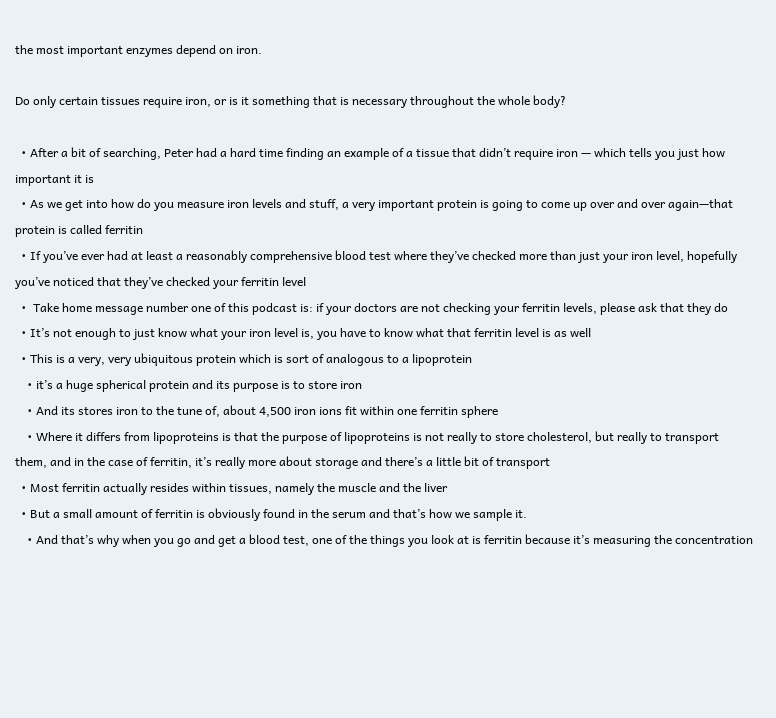the most important enzymes depend on iron.

Do only certain tissues require iron, or is it something that is necessary throughout the whole body?

  • After a bit of searching, Peter had a hard time finding an example of a tissue that didn’t require iron — which tells you just how important it is
  • As we get into how do you measure iron levels and stuff, a very important protein is going to come up over and over again—that protein is called ferritin
  • If you’ve ever had at least a reasonably comprehensive blood test where they’ve checked more than just your iron level, hopefully you’ve noticed that they’ve checked your ferritin level
  •  Take home message number one of this podcast is: if your doctors are not checking your ferritin levels, please ask that they do
  • It’s not enough to just know what your iron level is, you have to know what that ferritin level is as well
  • This is a very, very ubiquitous protein which is sort of analogous to a lipoprotein
    • it’s a huge spherical protein and its purpose is to store iron
    • And its stores iron to the tune of, about 4,500 iron ions fit within one ferritin sphere
    • Where it differs from lipoproteins is that the purpose of lipoproteins is not really to store cholesterol, but really to transport them, and in the case of ferritin, it’s really more about storage and there’s a little bit of transport
  • Most ferritin actually resides within tissues, namely the muscle and the liver
  • But a small amount of ferritin is obviously found in the serum and that’s how we sample it.
    • And that’s why when you go and get a blood test, one of the things you look at is ferritin because it’s measuring the concentration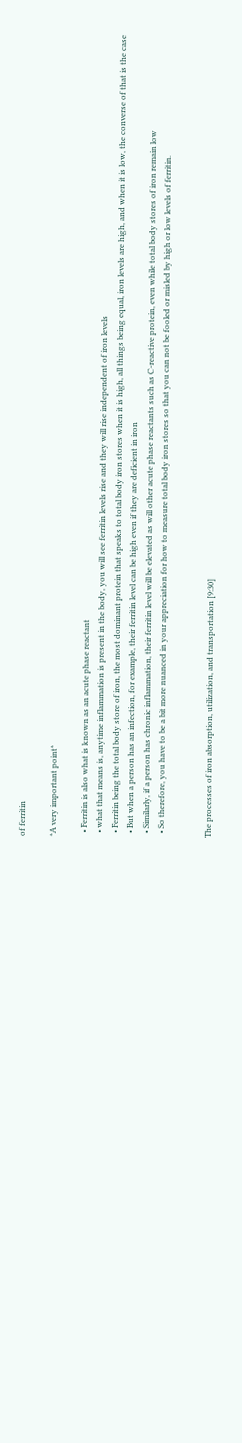of ferritin

*A very important point*

  • Ferritin is also what is known as an acute phase reactant
  • what that means is, anytime inflammation is present in the body, you will see ferritin levels rise and they will rise independent of iron levels
  • Ferritin being the total body store of iron, the most dominant protein that speaks to total body iron stores when it is high, all things being equal, iron levels are high, and when it is low, the converse of that is the case
  • But when a person has an infection, for example, their ferritin level can be high even if they are deficient in iron
  • Similarly, if a person has chronic inflammation, their ferritin level will be elevated as will other acute phase reactants such as C-reactive protein, even while total body stores of iron remain low
  • So therefore, you have to be a bit more nuanced in your appreciation for how to measure total body iron stores so that you can not be fooled or misled by high or low levels of ferritin.


The processes of iron absorption, utilization, and transportation [9:30]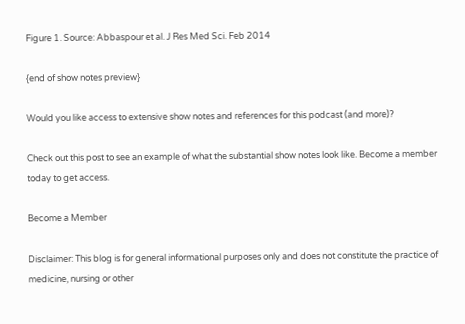Figure 1. Source: Abbaspour et al. J Res Med Sci. Feb 2014

{end of show notes preview}

Would you like access to extensive show notes and references for this podcast (and more)?

Check out this post to see an example of what the substantial show notes look like. Become a member today to get access.

Become a Member

Disclaimer: This blog is for general informational purposes only and does not constitute the practice of medicine, nursing or other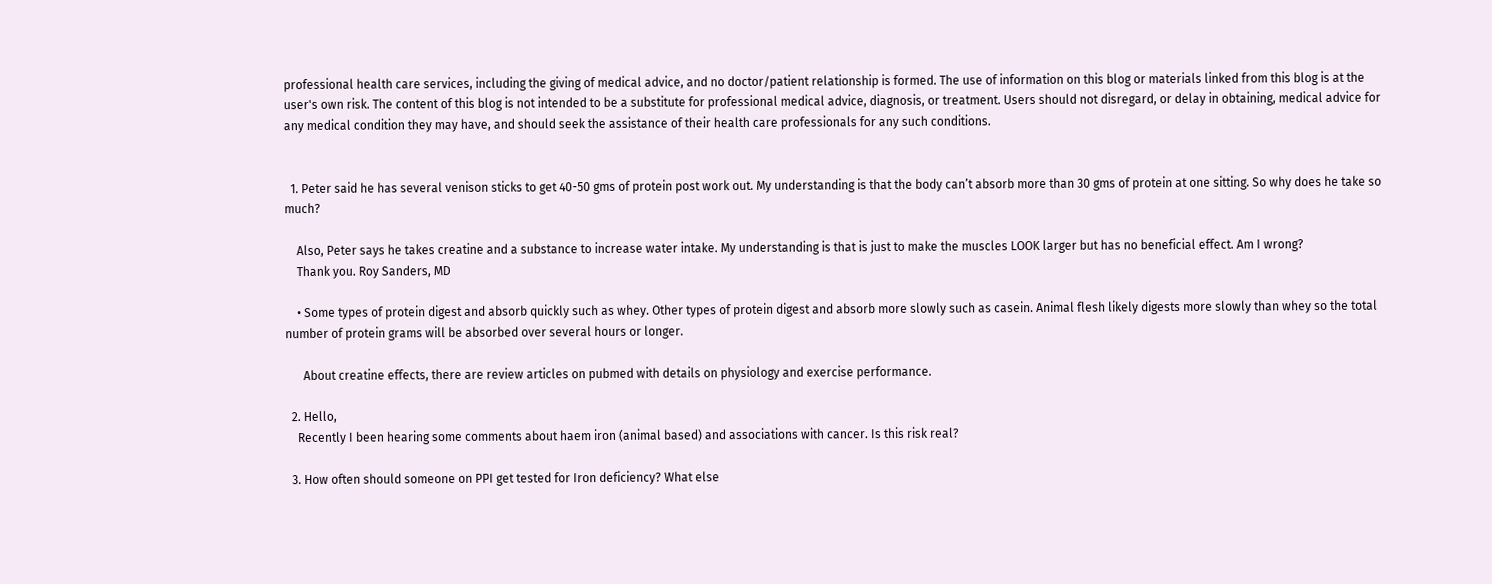professional health care services, including the giving of medical advice, and no doctor/patient relationship is formed. The use of information on this blog or materials linked from this blog is at the user's own risk. The content of this blog is not intended to be a substitute for professional medical advice, diagnosis, or treatment. Users should not disregard, or delay in obtaining, medical advice for any medical condition they may have, and should seek the assistance of their health care professionals for any such conditions.


  1. Peter said he has several venison sticks to get 40-50 gms of protein post work out. My understanding is that the body can’t absorb more than 30 gms of protein at one sitting. So why does he take so much?

    Also, Peter says he takes creatine and a substance to increase water intake. My understanding is that is just to make the muscles LOOK larger but has no beneficial effect. Am I wrong?
    Thank you. Roy Sanders, MD

    • Some types of protein digest and absorb quickly such as whey. Other types of protein digest and absorb more slowly such as casein. Animal flesh likely digests more slowly than whey so the total number of protein grams will be absorbed over several hours or longer.

      About creatine effects, there are review articles on pubmed with details on physiology and exercise performance.

  2. Hello,
    Recently I been hearing some comments about haem iron (animal based) and associations with cancer. Is this risk real?

  3. How often should someone on PPI get tested for Iron deficiency? What else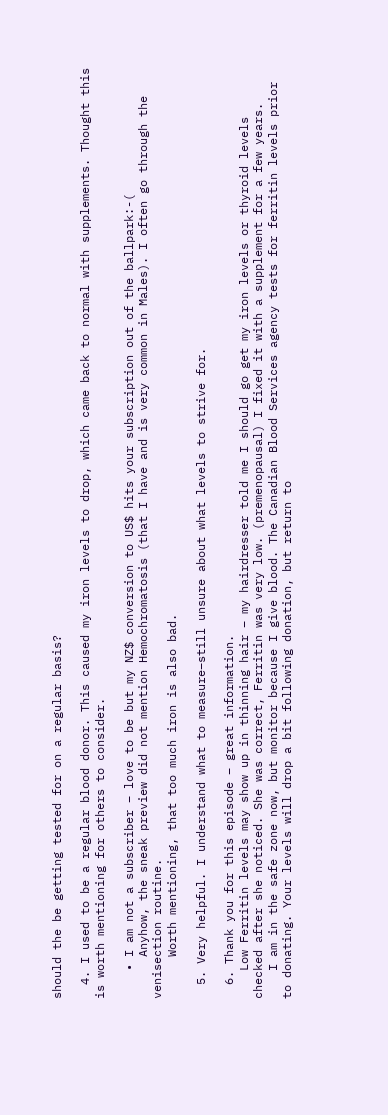should the be getting tested for on a regular basis?

  4. I used to be a regular blood donor. This caused my iron levels to drop, which came back to normal with supplements. Thought this is worth mentioning for others to consider.

    • I am not a subscriber – love to be but my NZ$ conversion to US$ hits your subscription out of the ballpark:-(
      Anyhow, the sneak preview did not mention Hemochromatosis (that I have and is very common in Males). I often go through the venisection routine.
      Worth mentioning, that too much iron is also bad.

  5. Very helpful. I understand what to measure–still unsure about what levels to strive for.

  6. Thank you for this episode – great information.
    Low Ferritin levels may show up in thinning hair – my hairdresser told me I should go get my iron levels or thyroid levels checked after she noticed. She was correct, Ferritin was very low. (premenopausal) I fixed it with a supplement for a few years.
    I am in the safe zone now, but monitor because I give blood. The Canadian Blood Services agency tests for ferritin levels prior to donating. Your levels will drop a bit following donation, but return to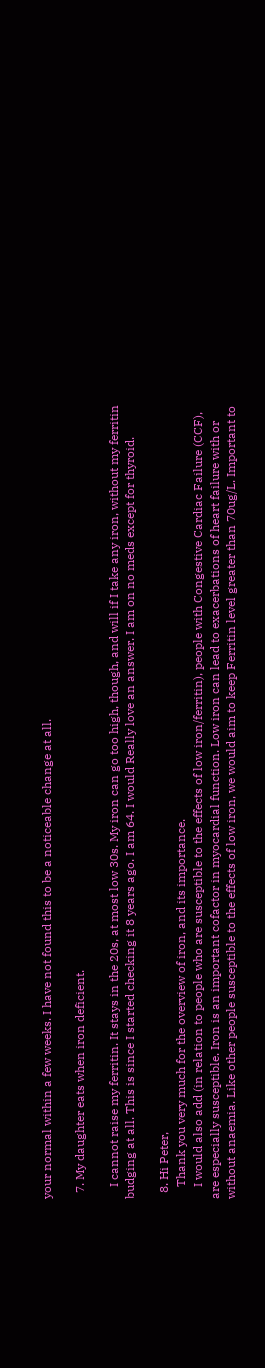your normal within a few weeks. I have not found this to be a noticeable change at all.

  7. My daughter eats when iron deficient.

    I cannot raise my ferritin. It stays in the 20s, at most low 30s. My iron can go too high, though, and will if I take any iron, without my ferritin budging at all. This is since I started checking it 8 years ago. I am 64. I would Really love an answer. I am on no meds except for thyroid.

  8. Hi Peter,
    Thank you very much for the overview of iron, and its importance.
    I would also add (in relation to people who are susceptible to the effects of low iron/ferritin), people with Congestive Cardiac Failure (CCF), are especially susceptible. Iron is an important cofactor in myocardial function. Low iron can lead to exacerbations of heart failure with or without anaemia. Like other people susceptible to the effects of low iron, we would aim to keep Ferritin level greater than 70ug/L. Important to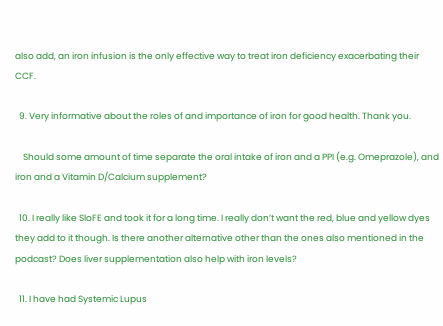also add, an iron infusion is the only effective way to treat iron deficiency exacerbating their CCF.

  9. Very informative about the roles of and importance of iron for good health. Thank you.

    Should some amount of time separate the oral intake of iron and a PPI (e.g. Omeprazole), and iron and a Vitamin D/Calcium supplement?

  10. I really like SloFE and took it for a long time. I really don’t want the red, blue and yellow dyes they add to it though. Is there another alternative other than the ones also mentioned in the podcast? Does liver supplementation also help with iron levels?

  11. I have had Systemic Lupus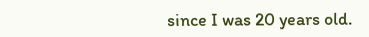since I was 20 years old.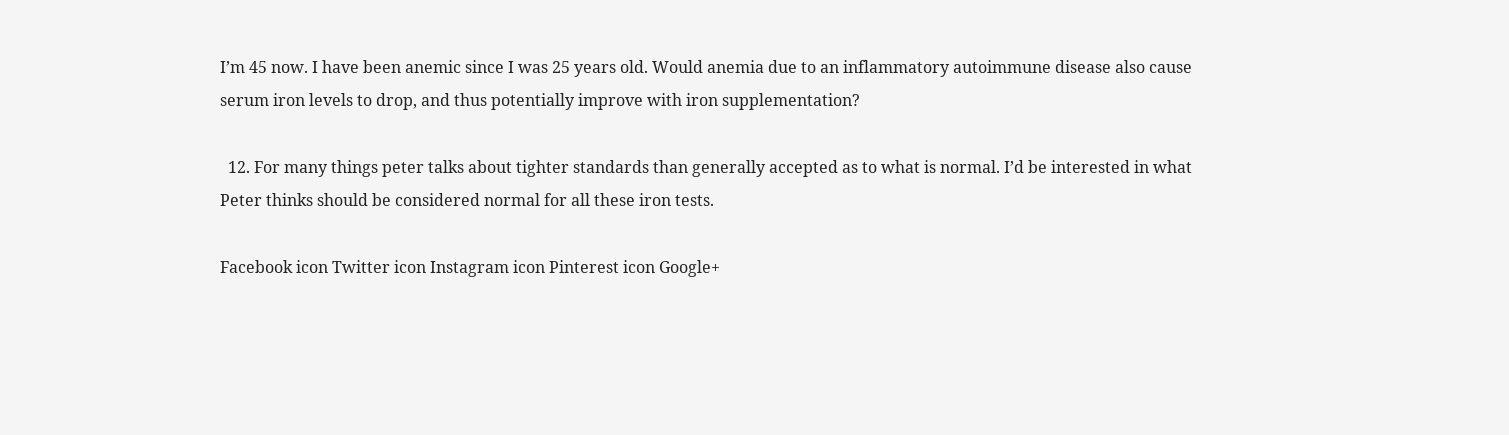I’m 45 now. I have been anemic since I was 25 years old. Would anemia due to an inflammatory autoimmune disease also cause serum iron levels to drop, and thus potentially improve with iron supplementation?

  12. For many things peter talks about tighter standards than generally accepted as to what is normal. I’d be interested in what Peter thinks should be considered normal for all these iron tests.

Facebook icon Twitter icon Instagram icon Pinterest icon Google+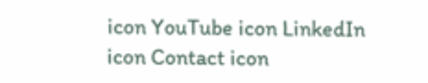icon YouTube icon LinkedIn icon Contact icon